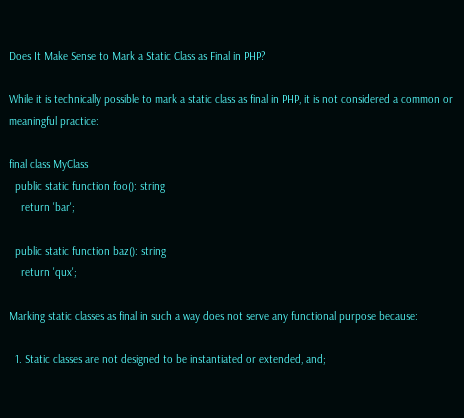Does It Make Sense to Mark a Static Class as Final in PHP?

While it is technically possible to mark a static class as final in PHP, it is not considered a common or meaningful practice:

final class MyClass
  public static function foo(): string
    return 'bar';

  public static function baz(): string
    return 'qux';

Marking static classes as final in such a way does not serve any functional purpose because:

  1. Static classes are not designed to be instantiated or extended, and;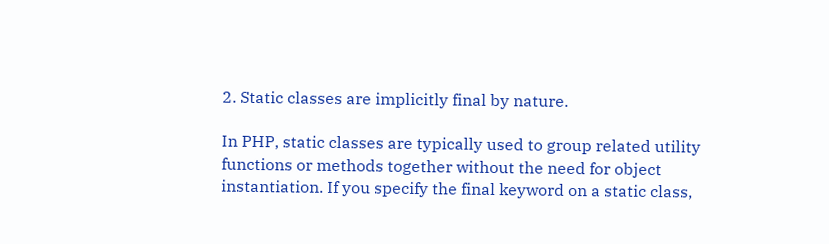2. Static classes are implicitly final by nature.

In PHP, static classes are typically used to group related utility functions or methods together without the need for object instantiation. If you specify the final keyword on a static class,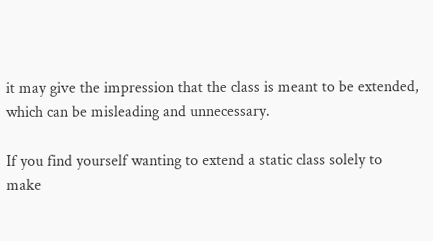it may give the impression that the class is meant to be extended, which can be misleading and unnecessary.

If you find yourself wanting to extend a static class solely to make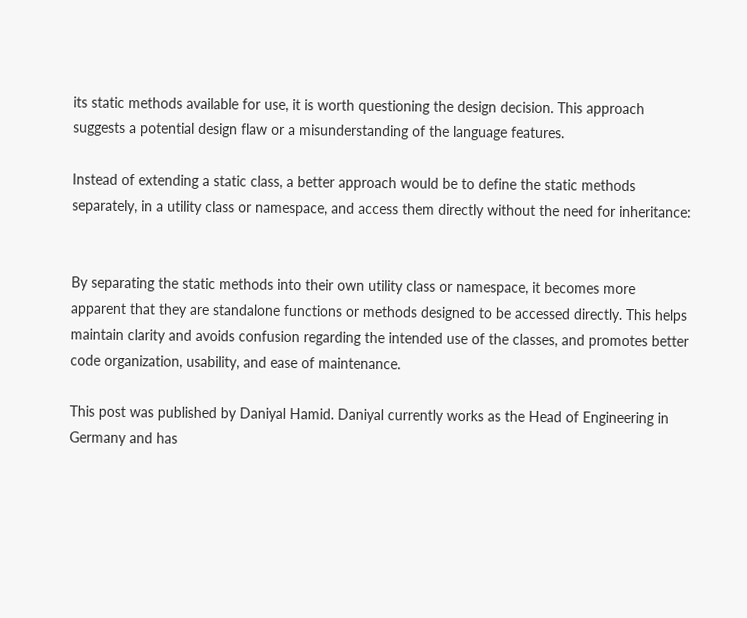its static methods available for use, it is worth questioning the design decision. This approach suggests a potential design flaw or a misunderstanding of the language features.

Instead of extending a static class, a better approach would be to define the static methods separately, in a utility class or namespace, and access them directly without the need for inheritance:


By separating the static methods into their own utility class or namespace, it becomes more apparent that they are standalone functions or methods designed to be accessed directly. This helps maintain clarity and avoids confusion regarding the intended use of the classes, and promotes better code organization, usability, and ease of maintenance.

This post was published by Daniyal Hamid. Daniyal currently works as the Head of Engineering in Germany and has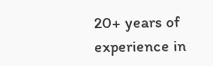20+ years of experience in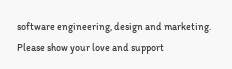software engineering, design and marketing. Please show your love and support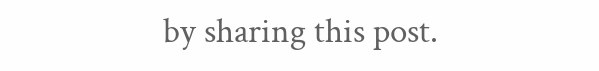by sharing this post.